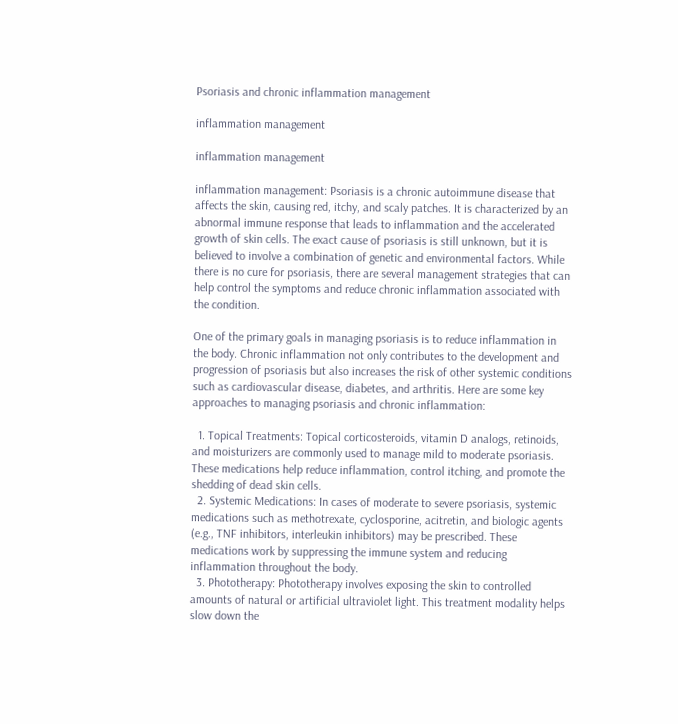Psoriasis and chronic inflammation management

inflammation management

inflammation management

inflammation management: Psoriasis is a chronic autoimmune disease that affects the skin, causing red, itchy, and scaly patches. It is characterized by an abnormal immune response that leads to inflammation and the accelerated growth of skin cells. The exact cause of psoriasis is still unknown, but it is believed to involve a combination of genetic and environmental factors. While there is no cure for psoriasis, there are several management strategies that can help control the symptoms and reduce chronic inflammation associated with the condition.

One of the primary goals in managing psoriasis is to reduce inflammation in the body. Chronic inflammation not only contributes to the development and progression of psoriasis but also increases the risk of other systemic conditions such as cardiovascular disease, diabetes, and arthritis. Here are some key approaches to managing psoriasis and chronic inflammation:

  1. Topical Treatments: Topical corticosteroids, vitamin D analogs, retinoids, and moisturizers are commonly used to manage mild to moderate psoriasis. These medications help reduce inflammation, control itching, and promote the shedding of dead skin cells.
  2. Systemic Medications: In cases of moderate to severe psoriasis, systemic medications such as methotrexate, cyclosporine, acitretin, and biologic agents (e.g., TNF inhibitors, interleukin inhibitors) may be prescribed. These medications work by suppressing the immune system and reducing inflammation throughout the body.
  3. Phototherapy: Phototherapy involves exposing the skin to controlled amounts of natural or artificial ultraviolet light. This treatment modality helps slow down the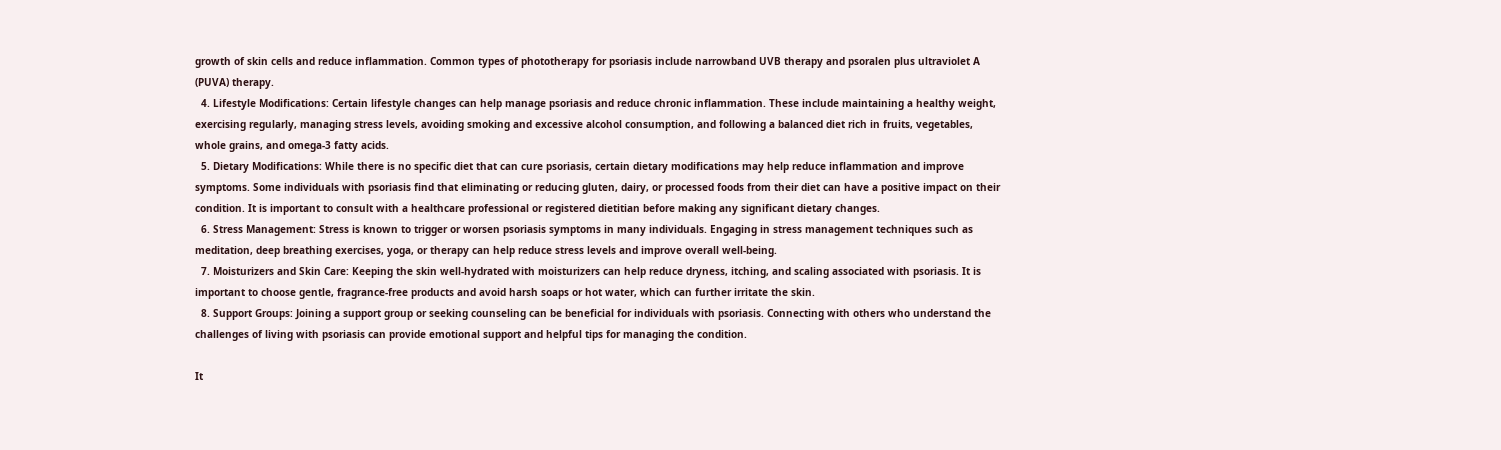growth of skin cells and reduce inflammation. Common types of phototherapy for psoriasis include narrowband UVB therapy and psoralen plus ultraviolet A (PUVA) therapy.
  4. Lifestyle Modifications: Certain lifestyle changes can help manage psoriasis and reduce chronic inflammation. These include maintaining a healthy weight, exercising regularly, managing stress levels, avoiding smoking and excessive alcohol consumption, and following a balanced diet rich in fruits, vegetables, whole grains, and omega-3 fatty acids.
  5. Dietary Modifications: While there is no specific diet that can cure psoriasis, certain dietary modifications may help reduce inflammation and improve symptoms. Some individuals with psoriasis find that eliminating or reducing gluten, dairy, or processed foods from their diet can have a positive impact on their condition. It is important to consult with a healthcare professional or registered dietitian before making any significant dietary changes.
  6. Stress Management: Stress is known to trigger or worsen psoriasis symptoms in many individuals. Engaging in stress management techniques such as meditation, deep breathing exercises, yoga, or therapy can help reduce stress levels and improve overall well-being.
  7. Moisturizers and Skin Care: Keeping the skin well-hydrated with moisturizers can help reduce dryness, itching, and scaling associated with psoriasis. It is important to choose gentle, fragrance-free products and avoid harsh soaps or hot water, which can further irritate the skin.
  8. Support Groups: Joining a support group or seeking counseling can be beneficial for individuals with psoriasis. Connecting with others who understand the challenges of living with psoriasis can provide emotional support and helpful tips for managing the condition.

It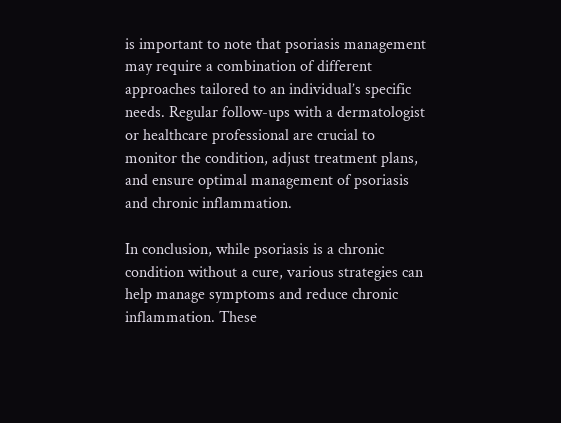is important to note that psoriasis management may require a combination of different approaches tailored to an individual’s specific needs. Regular follow-ups with a dermatologist or healthcare professional are crucial to monitor the condition, adjust treatment plans, and ensure optimal management of psoriasis and chronic inflammation.

In conclusion, while psoriasis is a chronic condition without a cure, various strategies can help manage symptoms and reduce chronic inflammation. These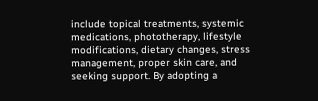include topical treatments, systemic medications, phototherapy, lifestyle modifications, dietary changes, stress management, proper skin care, and seeking support. By adopting a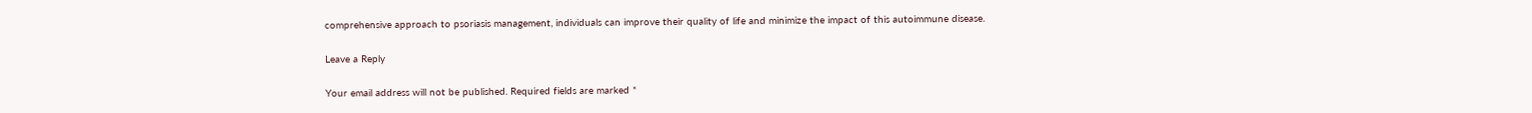comprehensive approach to psoriasis management, individuals can improve their quality of life and minimize the impact of this autoimmune disease.

Leave a Reply

Your email address will not be published. Required fields are marked *